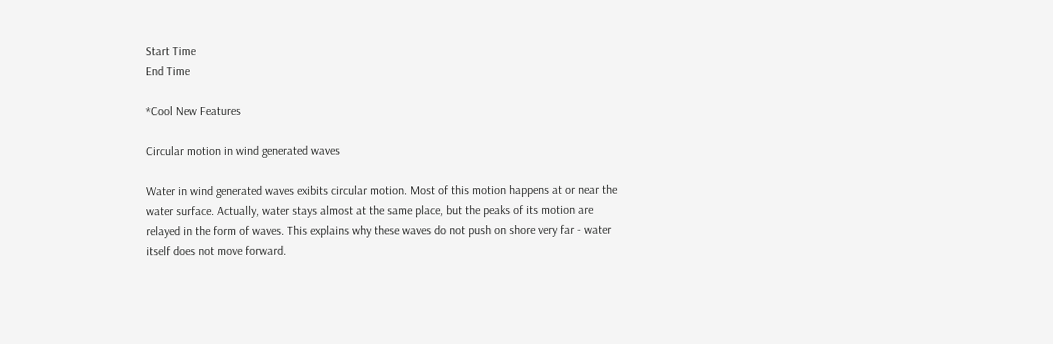Start Time
End Time

*Cool New Features

Circular motion in wind generated waves

Water in wind generated waves exibits circular motion. Most of this motion happens at or near the water surface. Actually, water stays almost at the same place, but the peaks of its motion are relayed in the form of waves. This explains why these waves do not push on shore very far - water itself does not move forward.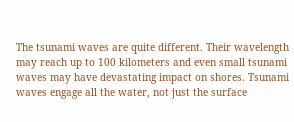The tsunami waves are quite different. Their wavelength may reach up to 100 kilometers and even small tsunami waves may have devastating impact on shores. Tsunami waves engage all the water, not just the surface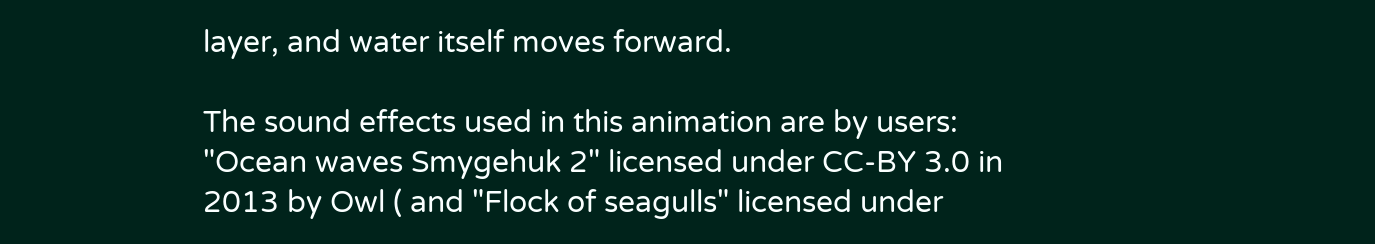layer, and water itself moves forward.

The sound effects used in this animation are by users: "Ocean waves Smygehuk 2" licensed under CC-BY 3.0 in 2013 by Owl ( and "Flock of seagulls" licensed under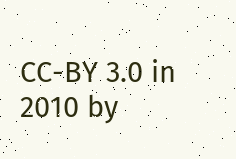CC-BY 3.0 in 2010 by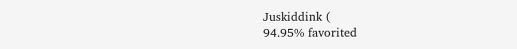Juskiddink (
94.95% favorited